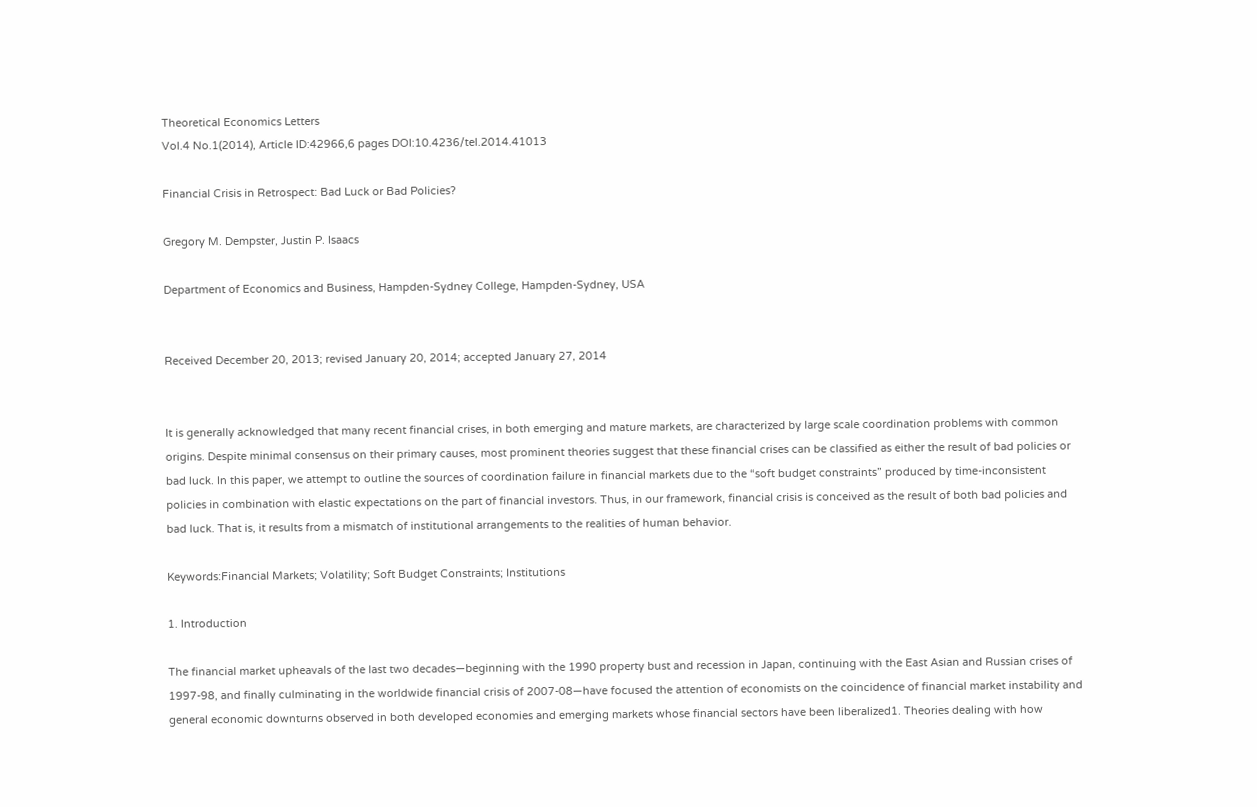Theoretical Economics Letters
Vol.4 No.1(2014), Article ID:42966,6 pages DOI:10.4236/tel.2014.41013

Financial Crisis in Retrospect: Bad Luck or Bad Policies?

Gregory M. Dempster, Justin P. Isaacs

Department of Economics and Business, Hampden-Sydney College, Hampden-Sydney, USA


Received December 20, 2013; revised January 20, 2014; accepted January 27, 2014


It is generally acknowledged that many recent financial crises, in both emerging and mature markets, are characterized by large scale coordination problems with common origins. Despite minimal consensus on their primary causes, most prominent theories suggest that these financial crises can be classified as either the result of bad policies or bad luck. In this paper, we attempt to outline the sources of coordination failure in financial markets due to the “soft budget constraints” produced by time-inconsistent policies in combination with elastic expectations on the part of financial investors. Thus, in our framework, financial crisis is conceived as the result of both bad policies and bad luck. That is, it results from a mismatch of institutional arrangements to the realities of human behavior.

Keywords:Financial Markets; Volatility; Soft Budget Constraints; Institutions

1. Introduction

The financial market upheavals of the last two decades—beginning with the 1990 property bust and recession in Japan, continuing with the East Asian and Russian crises of 1997-98, and finally culminating in the worldwide financial crisis of 2007-08—have focused the attention of economists on the coincidence of financial market instability and general economic downturns observed in both developed economies and emerging markets whose financial sectors have been liberalized1. Theories dealing with how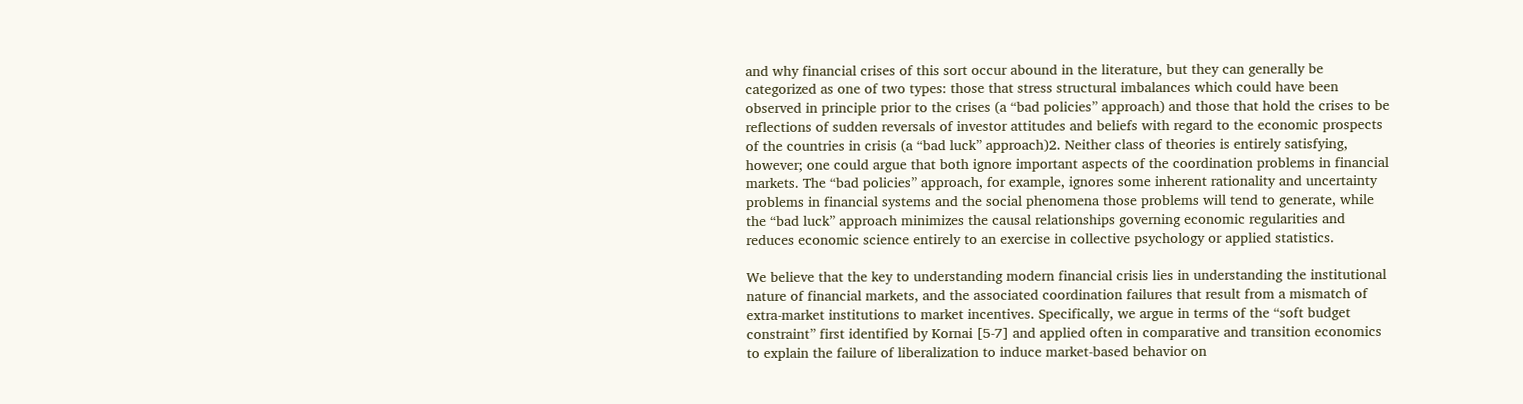and why financial crises of this sort occur abound in the literature, but they can generally be categorized as one of two types: those that stress structural imbalances which could have been observed in principle prior to the crises (a “bad policies” approach) and those that hold the crises to be reflections of sudden reversals of investor attitudes and beliefs with regard to the economic prospects of the countries in crisis (a “bad luck” approach)2. Neither class of theories is entirely satisfying, however; one could argue that both ignore important aspects of the coordination problems in financial markets. The “bad policies” approach, for example, ignores some inherent rationality and uncertainty problems in financial systems and the social phenomena those problems will tend to generate, while the “bad luck” approach minimizes the causal relationships governing economic regularities and reduces economic science entirely to an exercise in collective psychology or applied statistics.

We believe that the key to understanding modern financial crisis lies in understanding the institutional nature of financial markets, and the associated coordination failures that result from a mismatch of extra-market institutions to market incentives. Specifically, we argue in terms of the “soft budget constraint” first identified by Kornai [5-7] and applied often in comparative and transition economics to explain the failure of liberalization to induce market-based behavior on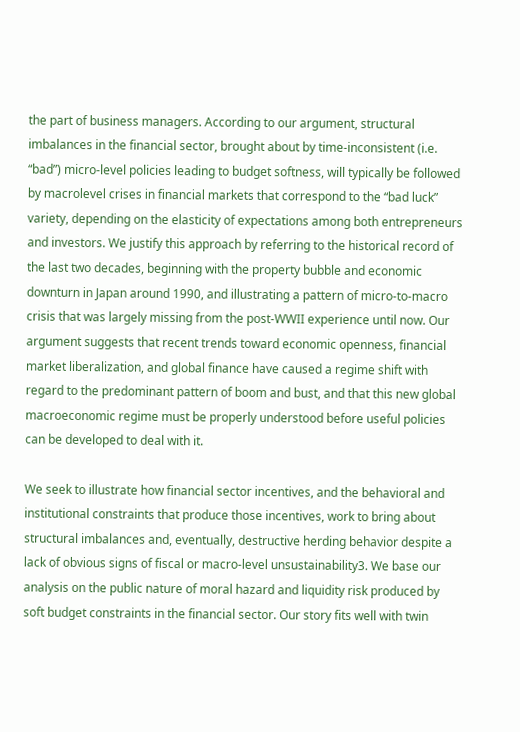the part of business managers. According to our argument, structural imbalances in the financial sector, brought about by time-inconsistent (i.e. “bad”) micro-level policies leading to budget softness, will typically be followed by macrolevel crises in financial markets that correspond to the “bad luck” variety, depending on the elasticity of expectations among both entrepreneurs and investors. We justify this approach by referring to the historical record of the last two decades, beginning with the property bubble and economic downturn in Japan around 1990, and illustrating a pattern of micro-to-macro crisis that was largely missing from the post-WWII experience until now. Our argument suggests that recent trends toward economic openness, financial market liberalization, and global finance have caused a regime shift with regard to the predominant pattern of boom and bust, and that this new global macroeconomic regime must be properly understood before useful policies can be developed to deal with it.

We seek to illustrate how financial sector incentives, and the behavioral and institutional constraints that produce those incentives, work to bring about structural imbalances and, eventually, destructive herding behavior despite a lack of obvious signs of fiscal or macro-level unsustainability3. We base our analysis on the public nature of moral hazard and liquidity risk produced by soft budget constraints in the financial sector. Our story fits well with twin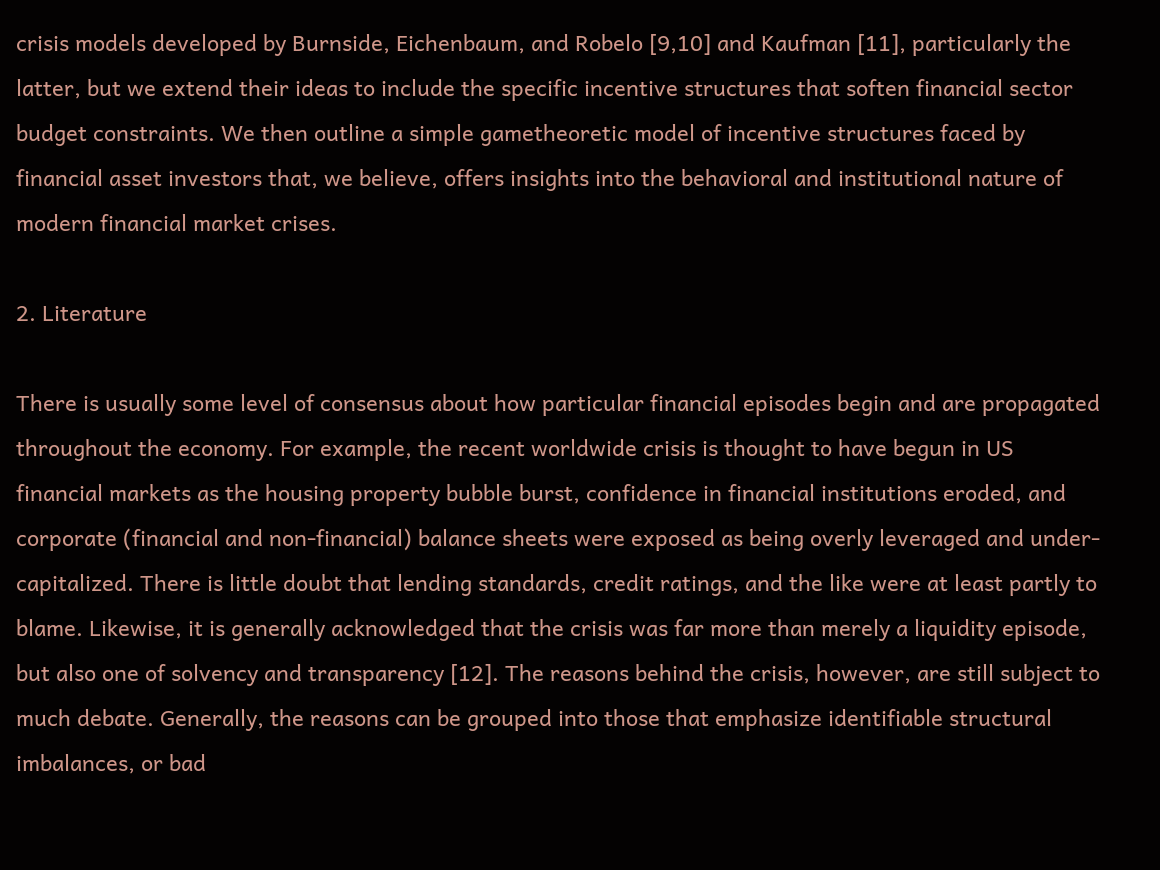crisis models developed by Burnside, Eichenbaum, and Robelo [9,10] and Kaufman [11], particularly the latter, but we extend their ideas to include the specific incentive structures that soften financial sector budget constraints. We then outline a simple gametheoretic model of incentive structures faced by financial asset investors that, we believe, offers insights into the behavioral and institutional nature of modern financial market crises.

2. Literature

There is usually some level of consensus about how particular financial episodes begin and are propagated throughout the economy. For example, the recent worldwide crisis is thought to have begun in US financial markets as the housing property bubble burst, confidence in financial institutions eroded, and corporate (financial and non-financial) balance sheets were exposed as being overly leveraged and under-capitalized. There is little doubt that lending standards, credit ratings, and the like were at least partly to blame. Likewise, it is generally acknowledged that the crisis was far more than merely a liquidity episode, but also one of solvency and transparency [12]. The reasons behind the crisis, however, are still subject to much debate. Generally, the reasons can be grouped into those that emphasize identifiable structural imbalances, or bad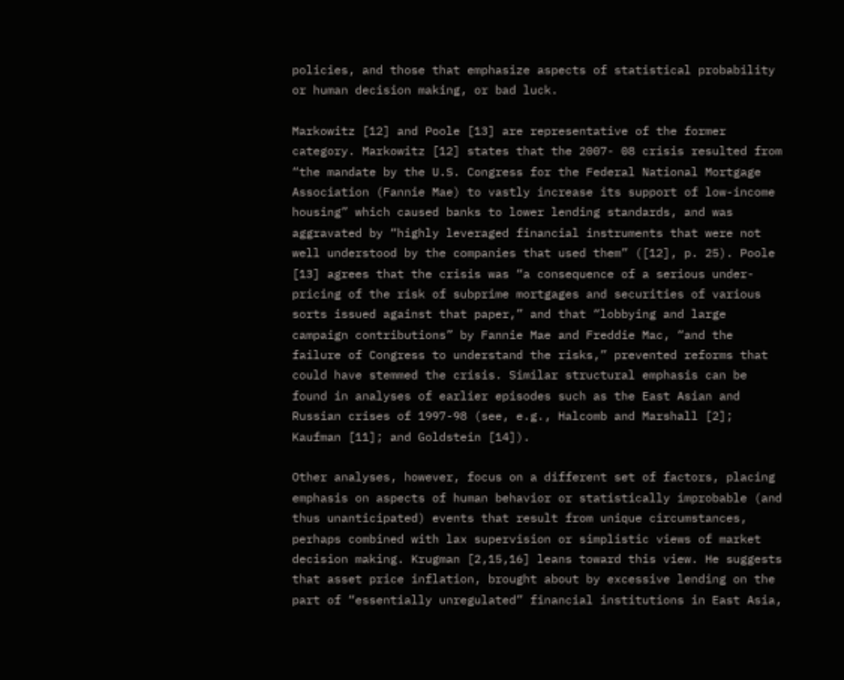policies, and those that emphasize aspects of statistical probability or human decision making, or bad luck.

Markowitz [12] and Poole [13] are representative of the former category. Markowitz [12] states that the 2007- 08 crisis resulted from “the mandate by the U.S. Congress for the Federal National Mortgage Association (Fannie Mae) to vastly increase its support of low-income housing” which caused banks to lower lending standards, and was aggravated by “highly leveraged financial instruments that were not well understood by the companies that used them” ([12], p. 25). Poole [13] agrees that the crisis was “a consequence of a serious under-pricing of the risk of subprime mortgages and securities of various sorts issued against that paper,” and that “lobbying and large campaign contributions” by Fannie Mae and Freddie Mac, “and the failure of Congress to understand the risks,” prevented reforms that could have stemmed the crisis. Similar structural emphasis can be found in analyses of earlier episodes such as the East Asian and Russian crises of 1997-98 (see, e.g., Halcomb and Marshall [2]; Kaufman [11]; and Goldstein [14]).

Other analyses, however, focus on a different set of factors, placing emphasis on aspects of human behavior or statistically improbable (and thus unanticipated) events that result from unique circumstances, perhaps combined with lax supervision or simplistic views of market decision making. Krugman [2,15,16] leans toward this view. He suggests that asset price inflation, brought about by excessive lending on the part of “essentially unregulated” financial institutions in East Asia,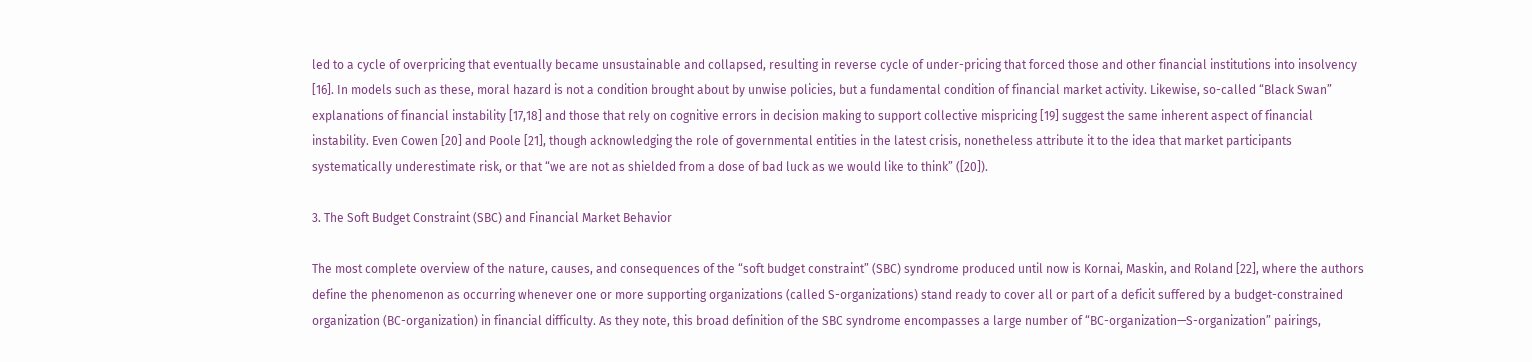led to a cycle of overpricing that eventually became unsustainable and collapsed, resulting in reverse cycle of under-pricing that forced those and other financial institutions into insolvency [16]. In models such as these, moral hazard is not a condition brought about by unwise policies, but a fundamental condition of financial market activity. Likewise, so-called “Black Swan” explanations of financial instability [17,18] and those that rely on cognitive errors in decision making to support collective mispricing [19] suggest the same inherent aspect of financial instability. Even Cowen [20] and Poole [21], though acknowledging the role of governmental entities in the latest crisis, nonetheless attribute it to the idea that market participants systematically underestimate risk, or that “we are not as shielded from a dose of bad luck as we would like to think” ([20]).

3. The Soft Budget Constraint (SBC) and Financial Market Behavior

The most complete overview of the nature, causes, and consequences of the “soft budget constraint” (SBC) syndrome produced until now is Kornai, Maskin, and Roland [22], where the authors define the phenomenon as occurring whenever one or more supporting organizations (called S-organizations) stand ready to cover all or part of a deficit suffered by a budget-constrained organization (BC-organization) in financial difficulty. As they note, this broad definition of the SBC syndrome encompasses a large number of “BC-organization—S-organization” pairings,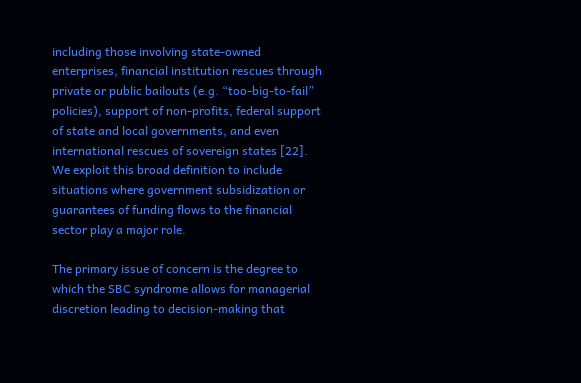including those involving state-owned enterprises, financial institution rescues through private or public bailouts (e.g. “too-big-to-fail” policies), support of non-profits, federal support of state and local governments, and even international rescues of sovereign states [22]. We exploit this broad definition to include situations where government subsidization or guarantees of funding flows to the financial sector play a major role.

The primary issue of concern is the degree to which the SBC syndrome allows for managerial discretion leading to decision-making that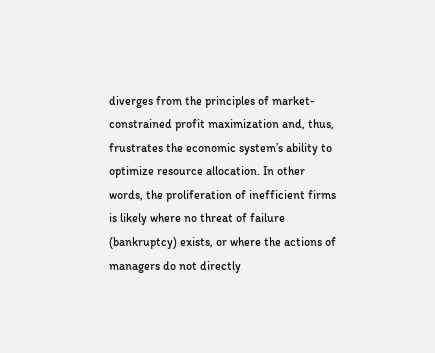diverges from the principles of market-constrained profit maximization and, thus, frustrates the economic system’s ability to optimize resource allocation. In other words, the proliferation of inefficient firms is likely where no threat of failure (bankruptcy) exists, or where the actions of managers do not directly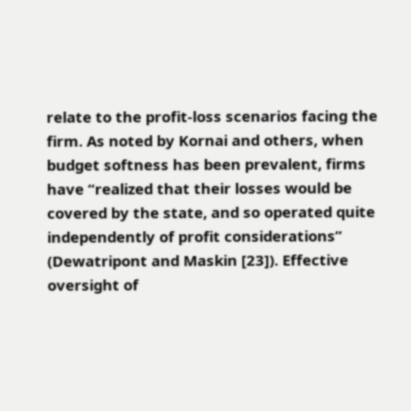relate to the profit-loss scenarios facing the firm. As noted by Kornai and others, when budget softness has been prevalent, firms have “realized that their losses would be covered by the state, and so operated quite independently of profit considerations” (Dewatripont and Maskin [23]). Effective oversight of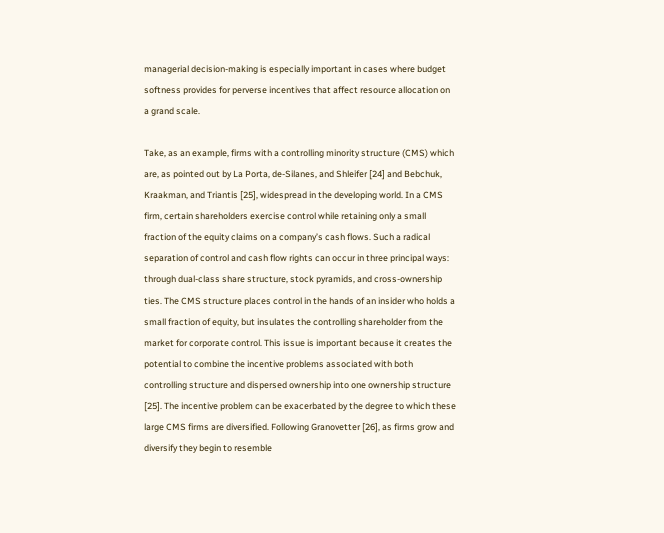managerial decision-making is especially important in cases where budget softness provides for perverse incentives that affect resource allocation on a grand scale.

Take, as an example, firms with a controlling minority structure (CMS) which are, as pointed out by La Porta, de-Silanes, and Shleifer [24] and Bebchuk, Kraakman, and Triantis [25], widespread in the developing world. In a CMS firm, certain shareholders exercise control while retaining only a small fraction of the equity claims on a company’s cash flows. Such a radical separation of control and cash flow rights can occur in three principal ways: through dual-class share structure, stock pyramids, and cross-ownership ties. The CMS structure places control in the hands of an insider who holds a small fraction of equity, but insulates the controlling shareholder from the market for corporate control. This issue is important because it creates the potential to combine the incentive problems associated with both controlling structure and dispersed ownership into one ownership structure [25]. The incentive problem can be exacerbated by the degree to which these large CMS firms are diversified. Following Granovetter [26], as firms grow and diversify they begin to resemble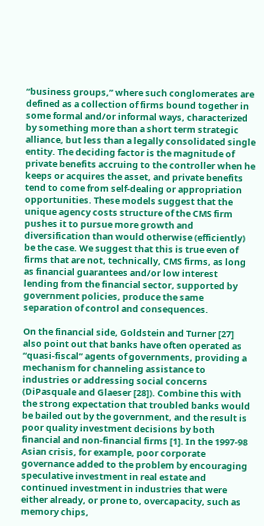“business groups,” where such conglomerates are defined as a collection of firms bound together in some formal and/or informal ways, characterized by something more than a short term strategic alliance, but less than a legally consolidated single entity. The deciding factor is the magnitude of private benefits accruing to the controller when he keeps or acquires the asset, and private benefits tend to come from self-dealing or appropriation opportunities. These models suggest that the unique agency costs structure of the CMS firm pushes it to pursue more growth and diversification than would otherwise (efficiently) be the case. We suggest that this is true even of firms that are not, technically, CMS firms, as long as financial guarantees and/or low interest lending from the financial sector, supported by government policies, produce the same separation of control and consequences.

On the financial side, Goldstein and Turner [27] also point out that banks have often operated as “quasi-fiscal” agents of governments, providing a mechanism for channeling assistance to industries or addressing social concerns (DiPasquale and Glaeser [28]). Combine this with the strong expectation that troubled banks would be bailed out by the government, and the result is poor quality investment decisions by both financial and non-financial firms [1]. In the 1997-98 Asian crisis, for example, poor corporate governance added to the problem by encouraging speculative investment in real estate and continued investment in industries that were either already, or prone to, overcapacity, such as memory chips,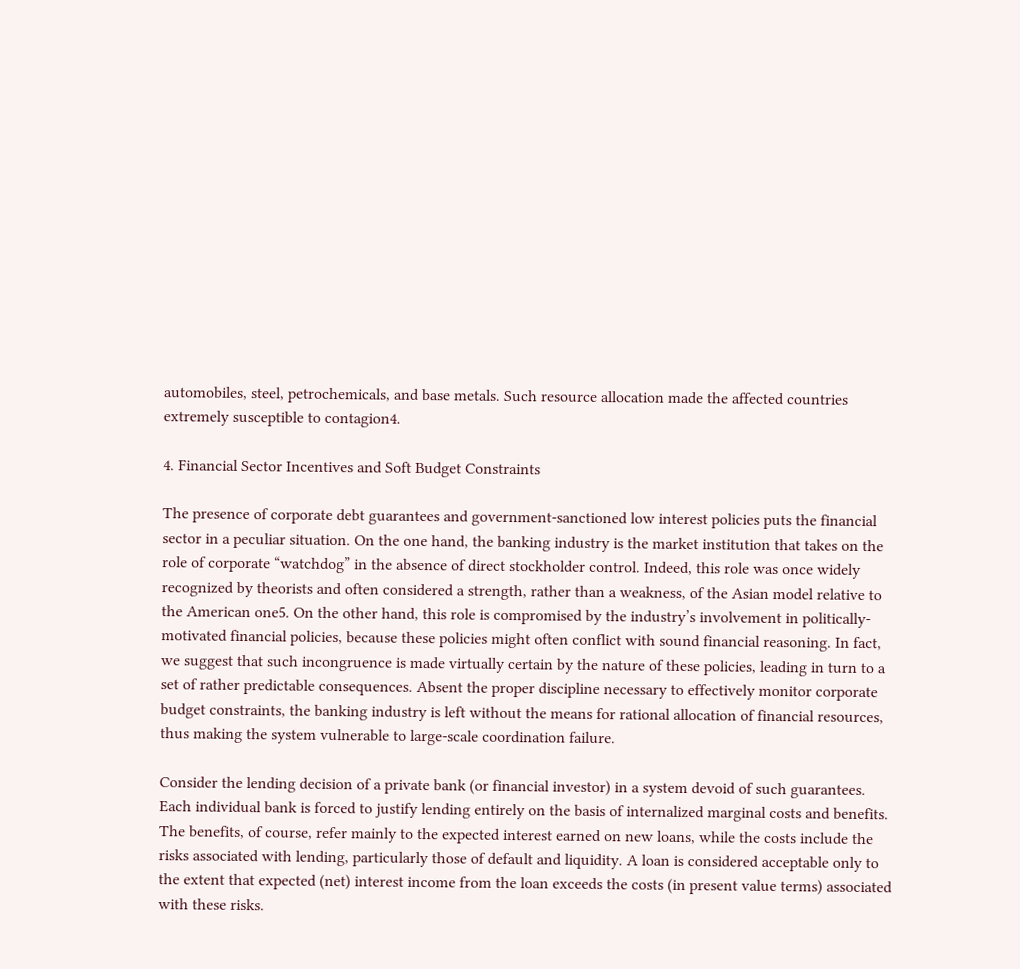automobiles, steel, petrochemicals, and base metals. Such resource allocation made the affected countries extremely susceptible to contagion4.

4. Financial Sector Incentives and Soft Budget Constraints

The presence of corporate debt guarantees and government-sanctioned low interest policies puts the financial sector in a peculiar situation. On the one hand, the banking industry is the market institution that takes on the role of corporate “watchdog” in the absence of direct stockholder control. Indeed, this role was once widely recognized by theorists and often considered a strength, rather than a weakness, of the Asian model relative to the American one5. On the other hand, this role is compromised by the industry’s involvement in politically-motivated financial policies, because these policies might often conflict with sound financial reasoning. In fact, we suggest that such incongruence is made virtually certain by the nature of these policies, leading in turn to a set of rather predictable consequences. Absent the proper discipline necessary to effectively monitor corporate budget constraints, the banking industry is left without the means for rational allocation of financial resources, thus making the system vulnerable to large-scale coordination failure.

Consider the lending decision of a private bank (or financial investor) in a system devoid of such guarantees. Each individual bank is forced to justify lending entirely on the basis of internalized marginal costs and benefits. The benefits, of course, refer mainly to the expected interest earned on new loans, while the costs include the risks associated with lending, particularly those of default and liquidity. A loan is considered acceptable only to the extent that expected (net) interest income from the loan exceeds the costs (in present value terms) associated with these risks.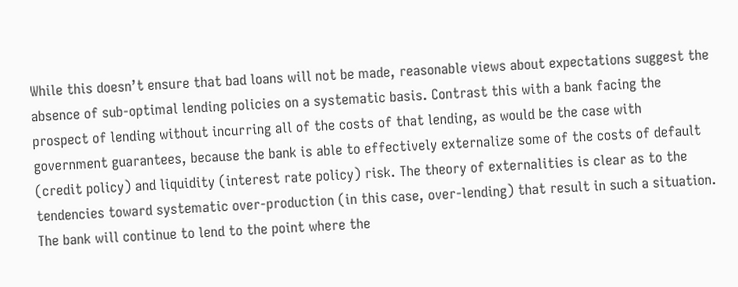While this doesn’t ensure that bad loans will not be made, reasonable views about expectations suggest the absence of sub-optimal lending policies on a systematic basis. Contrast this with a bank facing the prospect of lending without incurring all of the costs of that lending, as would be the case with government guarantees, because the bank is able to effectively externalize some of the costs of default (credit policy) and liquidity (interest rate policy) risk. The theory of externalities is clear as to the tendencies toward systematic over-production (in this case, over-lending) that result in such a situation. The bank will continue to lend to the point where the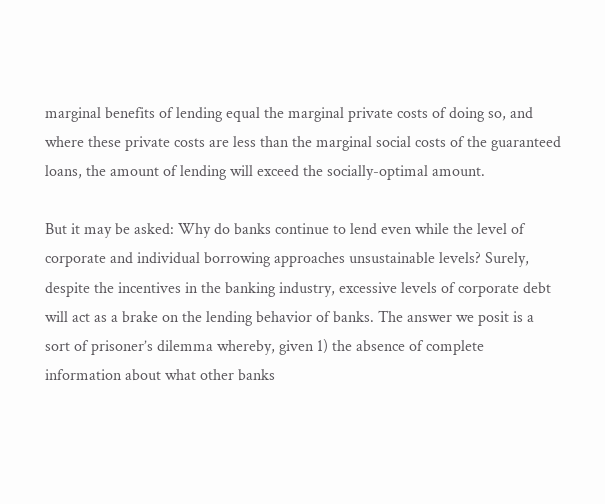marginal benefits of lending equal the marginal private costs of doing so, and where these private costs are less than the marginal social costs of the guaranteed loans, the amount of lending will exceed the socially-optimal amount.

But it may be asked: Why do banks continue to lend even while the level of corporate and individual borrowing approaches unsustainable levels? Surely, despite the incentives in the banking industry, excessive levels of corporate debt will act as a brake on the lending behavior of banks. The answer we posit is a sort of prisoner’s dilemma whereby, given 1) the absence of complete information about what other banks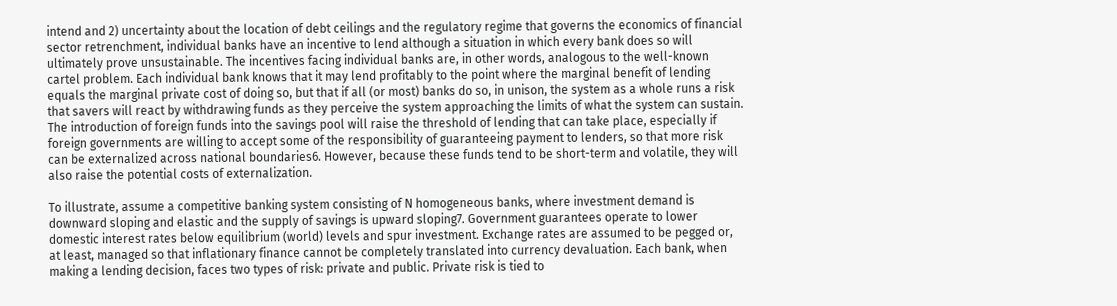intend and 2) uncertainty about the location of debt ceilings and the regulatory regime that governs the economics of financial sector retrenchment, individual banks have an incentive to lend although a situation in which every bank does so will ultimately prove unsustainable. The incentives facing individual banks are, in other words, analogous to the well-known cartel problem. Each individual bank knows that it may lend profitably to the point where the marginal benefit of lending equals the marginal private cost of doing so, but that if all (or most) banks do so, in unison, the system as a whole runs a risk that savers will react by withdrawing funds as they perceive the system approaching the limits of what the system can sustain. The introduction of foreign funds into the savings pool will raise the threshold of lending that can take place, especially if foreign governments are willing to accept some of the responsibility of guaranteeing payment to lenders, so that more risk can be externalized across national boundaries6. However, because these funds tend to be short-term and volatile, they will also raise the potential costs of externalization.

To illustrate, assume a competitive banking system consisting of N homogeneous banks, where investment demand is downward sloping and elastic and the supply of savings is upward sloping7. Government guarantees operate to lower domestic interest rates below equilibrium (world) levels and spur investment. Exchange rates are assumed to be pegged or, at least, managed so that inflationary finance cannot be completely translated into currency devaluation. Each bank, when making a lending decision, faces two types of risk: private and public. Private risk is tied to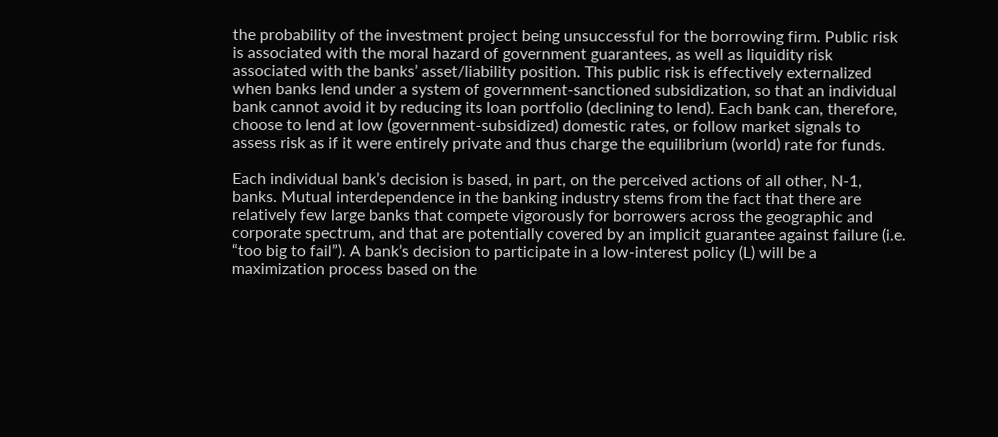the probability of the investment project being unsuccessful for the borrowing firm. Public risk is associated with the moral hazard of government guarantees, as well as liquidity risk associated with the banks’ asset/liability position. This public risk is effectively externalized when banks lend under a system of government-sanctioned subsidization, so that an individual bank cannot avoid it by reducing its loan portfolio (declining to lend). Each bank can, therefore, choose to lend at low (government-subsidized) domestic rates, or follow market signals to assess risk as if it were entirely private and thus charge the equilibrium (world) rate for funds.

Each individual bank’s decision is based, in part, on the perceived actions of all other, N-1, banks. Mutual interdependence in the banking industry stems from the fact that there are relatively few large banks that compete vigorously for borrowers across the geographic and corporate spectrum, and that are potentially covered by an implicit guarantee against failure (i.e. “too big to fail”). A bank’s decision to participate in a low-interest policy (L) will be a maximization process based on the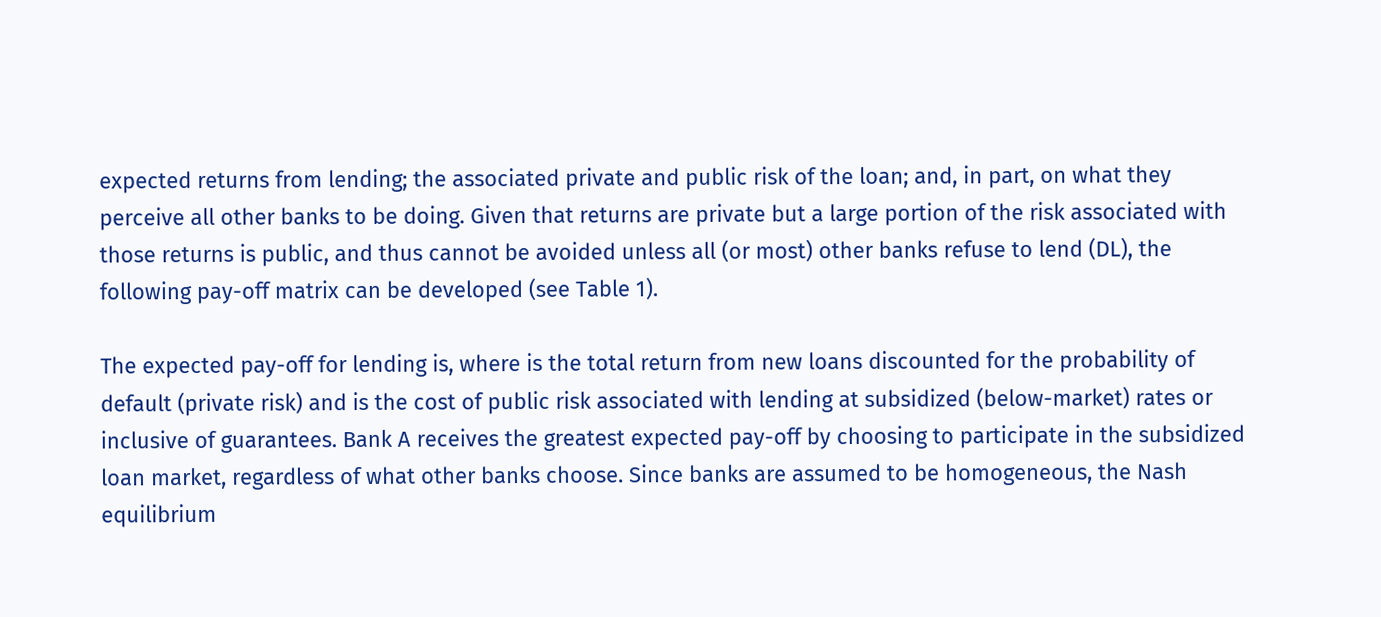expected returns from lending; the associated private and public risk of the loan; and, in part, on what they perceive all other banks to be doing. Given that returns are private but a large portion of the risk associated with those returns is public, and thus cannot be avoided unless all (or most) other banks refuse to lend (DL), the following pay-off matrix can be developed (see Table 1).

The expected pay-off for lending is, where is the total return from new loans discounted for the probability of default (private risk) and is the cost of public risk associated with lending at subsidized (below-market) rates or inclusive of guarantees. Bank A receives the greatest expected pay-off by choosing to participate in the subsidized loan market, regardless of what other banks choose. Since banks are assumed to be homogeneous, the Nash equilibrium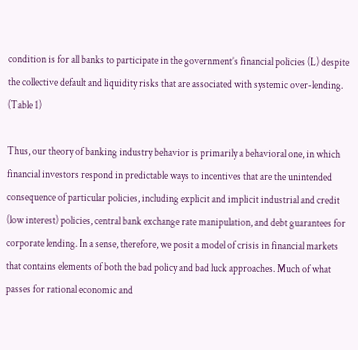condition is for all banks to participate in the government’s financial policies (L) despite the collective default and liquidity risks that are associated with systemic over-lending. (Table 1)

Thus, our theory of banking industry behavior is primarily a behavioral one, in which financial investors respond in predictable ways to incentives that are the unintended consequence of particular policies, including explicit and implicit industrial and credit (low interest) policies, central bank exchange rate manipulation, and debt guarantees for corporate lending. In a sense, therefore, we posit a model of crisis in financial markets that contains elements of both the bad policy and bad luck approaches. Much of what passes for rational economic and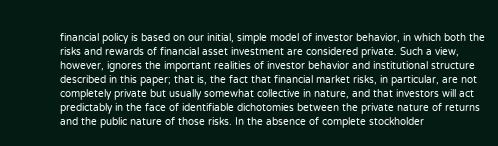financial policy is based on our initial, simple model of investor behavior, in which both the risks and rewards of financial asset investment are considered private. Such a view, however, ignores the important realities of investor behavior and institutional structure described in this paper; that is, the fact that financial market risks, in particular, are not completely private but usually somewhat collective in nature, and that investors will act predictably in the face of identifiable dichotomies between the private nature of returns and the public nature of those risks. In the absence of complete stockholder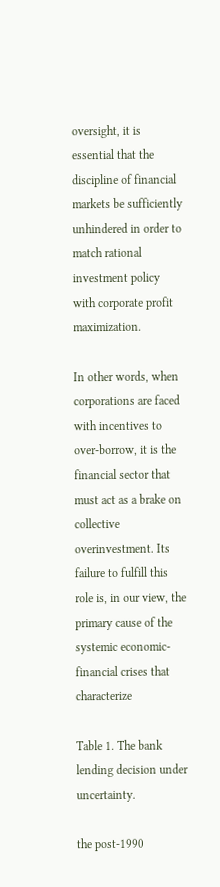oversight, it is essential that the discipline of financial markets be sufficiently unhindered in order to match rational investment policy with corporate profit maximization.

In other words, when corporations are faced with incentives to over-borrow, it is the financial sector that must act as a brake on collective overinvestment. Its failure to fulfill this role is, in our view, the primary cause of the systemic economic-financial crises that characterize

Table 1. The bank lending decision under uncertainty.

the post-1990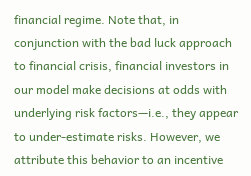financial regime. Note that, in conjunction with the bad luck approach to financial crisis, financial investors in our model make decisions at odds with underlying risk factors—i.e., they appear to under-estimate risks. However, we attribute this behavior to an incentive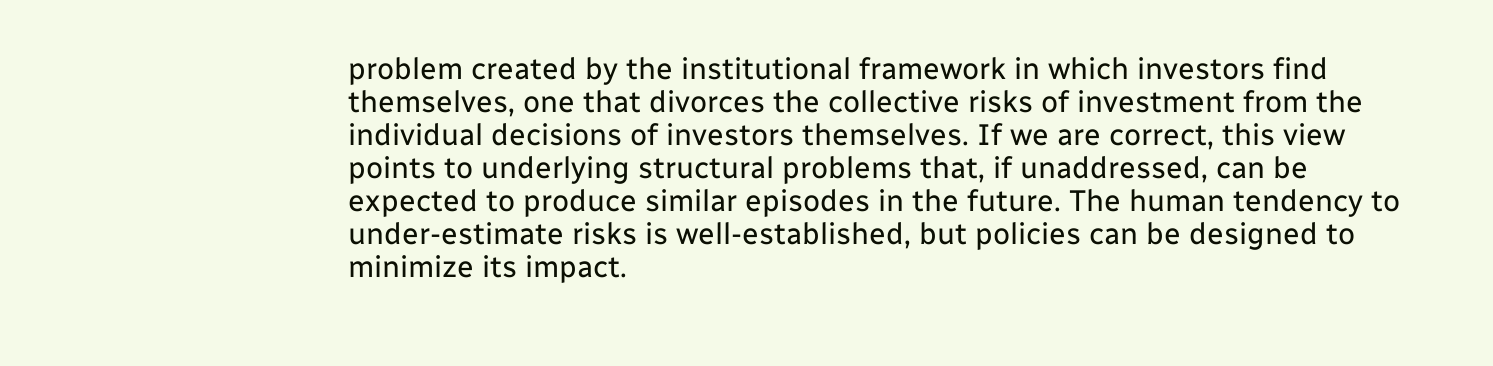problem created by the institutional framework in which investors find themselves, one that divorces the collective risks of investment from the individual decisions of investors themselves. If we are correct, this view points to underlying structural problems that, if unaddressed, can be expected to produce similar episodes in the future. The human tendency to under-estimate risks is well-established, but policies can be designed to minimize its impact.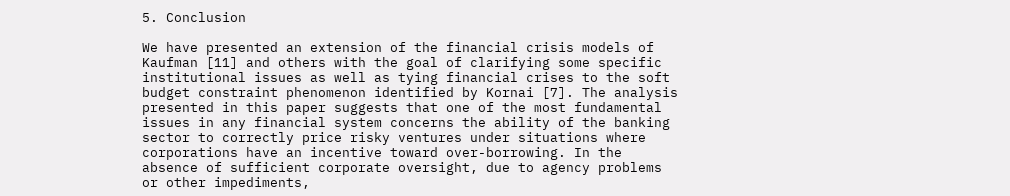5. Conclusion

We have presented an extension of the financial crisis models of Kaufman [11] and others with the goal of clarifying some specific institutional issues as well as tying financial crises to the soft budget constraint phenomenon identified by Kornai [7]. The analysis presented in this paper suggests that one of the most fundamental issues in any financial system concerns the ability of the banking sector to correctly price risky ventures under situations where corporations have an incentive toward over-borrowing. In the absence of sufficient corporate oversight, due to agency problems or other impediments,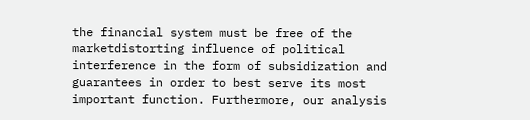the financial system must be free of the marketdistorting influence of political interference in the form of subsidization and guarantees in order to best serve its most important function. Furthermore, our analysis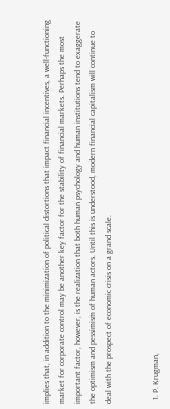implies that, in addition to the minimization of political distortions that impact financial incentives, a well-functioning market for corporate control may be another key factor for the stability of financial markets. Perhaps the most important factor, however, is the realization that both human psychology and human institutions tend to exaggerate the optimism and pessimism of human actors. Until this is understood, modern financial capitalism will continue to deal with the prospect of economic crisis on a grand scale.


  1. P. Krugman,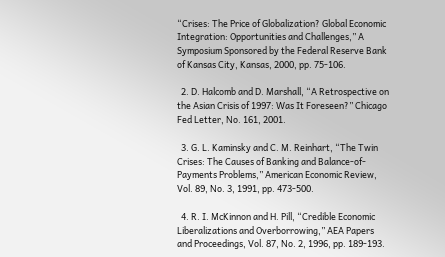“Crises: The Price of Globalization? Global Economic Integration: Opportunities and Challenges,” A Symposium Sponsored by the Federal Reserve Bank of Kansas City, Kansas, 2000, pp. 75-106.

  2. D. Halcomb and D. Marshall, “A Retrospective on the Asian Crisis of 1997: Was It Foreseen?” Chicago Fed Letter, No. 161, 2001.

  3. G. L. Kaminsky and C. M. Reinhart, “The Twin Crises: The Causes of Banking and Balance-of-Payments Problems,” American Economic Review, Vol. 89, No. 3, 1991, pp. 473-500.

  4. R. I. McKinnon and H. Pill, “Credible Economic Liberalizations and Overborrowing,” AEA Papers and Proceedings, Vol. 87, No. 2, 1996, pp. 189-193.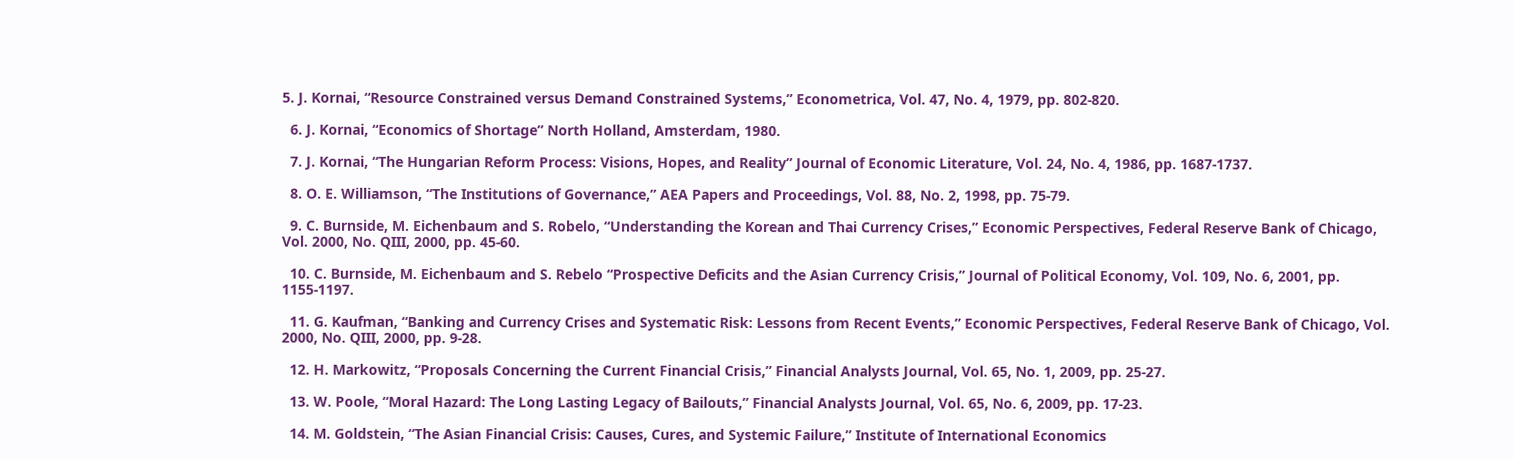5. J. Kornai, “Resource Constrained versus Demand Constrained Systems,” Econometrica, Vol. 47, No. 4, 1979, pp. 802-820.

  6. J. Kornai, “Economics of Shortage” North Holland, Amsterdam, 1980.

  7. J. Kornai, “The Hungarian Reform Process: Visions, Hopes, and Reality” Journal of Economic Literature, Vol. 24, No. 4, 1986, pp. 1687-1737.

  8. O. E. Williamson, “The Institutions of Governance,” AEA Papers and Proceedings, Vol. 88, No. 2, 1998, pp. 75-79.

  9. C. Burnside, M. Eichenbaum and S. Robelo, “Understanding the Korean and Thai Currency Crises,” Economic Perspectives, Federal Reserve Bank of Chicago, Vol. 2000, No. QIII, 2000, pp. 45-60.

  10. C. Burnside, M. Eichenbaum and S. Rebelo “Prospective Deficits and the Asian Currency Crisis,” Journal of Political Economy, Vol. 109, No. 6, 2001, pp. 1155-1197.

  11. G. Kaufman, “Banking and Currency Crises and Systematic Risk: Lessons from Recent Events,” Economic Perspectives, Federal Reserve Bank of Chicago, Vol. 2000, No. QIII, 2000, pp. 9-28.

  12. H. Markowitz, “Proposals Concerning the Current Financial Crisis,” Financial Analysts Journal, Vol. 65, No. 1, 2009, pp. 25-27.

  13. W. Poole, “Moral Hazard: The Long Lasting Legacy of Bailouts,” Financial Analysts Journal, Vol. 65, No. 6, 2009, pp. 17-23.

  14. M. Goldstein, “The Asian Financial Crisis: Causes, Cures, and Systemic Failure,” Institute of International Economics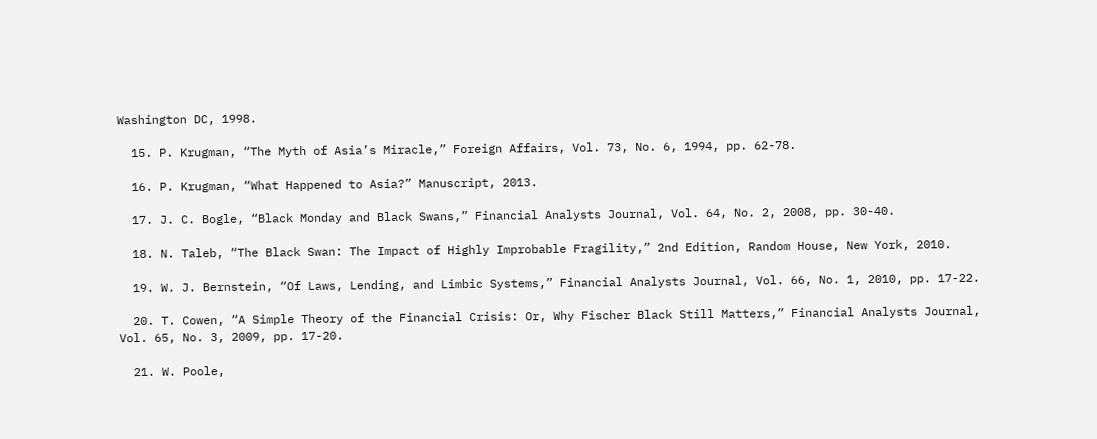Washington DC, 1998.

  15. P. Krugman, “The Myth of Asia’s Miracle,” Foreign Affairs, Vol. 73, No. 6, 1994, pp. 62-78.

  16. P. Krugman, “What Happened to Asia?” Manuscript, 2013.

  17. J. C. Bogle, “Black Monday and Black Swans,” Financial Analysts Journal, Vol. 64, No. 2, 2008, pp. 30-40.

  18. N. Taleb, “The Black Swan: The Impact of Highly Improbable Fragility,” 2nd Edition, Random House, New York, 2010.

  19. W. J. Bernstein, “Of Laws, Lending, and Limbic Systems,” Financial Analysts Journal, Vol. 66, No. 1, 2010, pp. 17-22.

  20. T. Cowen, “A Simple Theory of the Financial Crisis: Or, Why Fischer Black Still Matters,” Financial Analysts Journal, Vol. 65, No. 3, 2009, pp. 17-20.

  21. W. Poole,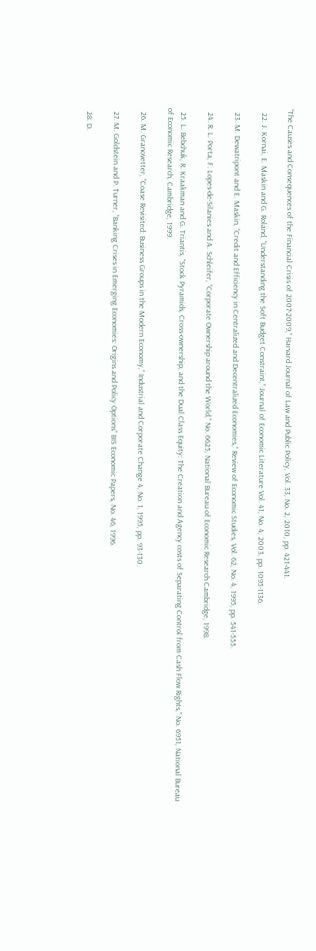“The Causes and Consequences of the Financial Crisis of 2007-2009,” Harvard Journal of Law and Public Policy, Vol. 33, No. 2, 2010, pp. 421-441.

  22. J. Kornai, E. Maskin and G. Roland, “Understanding the Soft Budget Constraint,” Journal of Economic Literature Vol. 41, No. 4, 2003, pp. 1095-1136.

  23. M. Dewatripont and E. Maskin, “Credit and Efficiency in Centralized and Decentralized Economies,” Review of Economic Studies, Vol. 62, No. 4, 1995, pp. 541-555.

  24. R. L. Porta, F. Lopes-de-Silanies and A. Schleifer, “Corporate Ownership around the World,” No. 6625, National Bureau of Economic Research Cambridge, 1998.

  25. L. Bebchuk, R. Kraakman and G. Triantis, “Stock Pyramids, Cross-ownership, and the Dual Class Equity: The Creation and Agency costs of Separating Control from Cash Flow Rights,” No. 6951, National Bureau of Economic Research, Cambridge, 1999.

  26. M. Granovetter, “Coase Revisited: Business Groups in the Modern Economy,” Industrial and Corporate Change 4, No. 1, 1995, pp. 93-130.

  27. M. Goldstein and P. Turner, “Banking Crises in Emerging Economies: Origins and Policy Options” BIS Economic Papers, No. 46, 1996.

  28. D.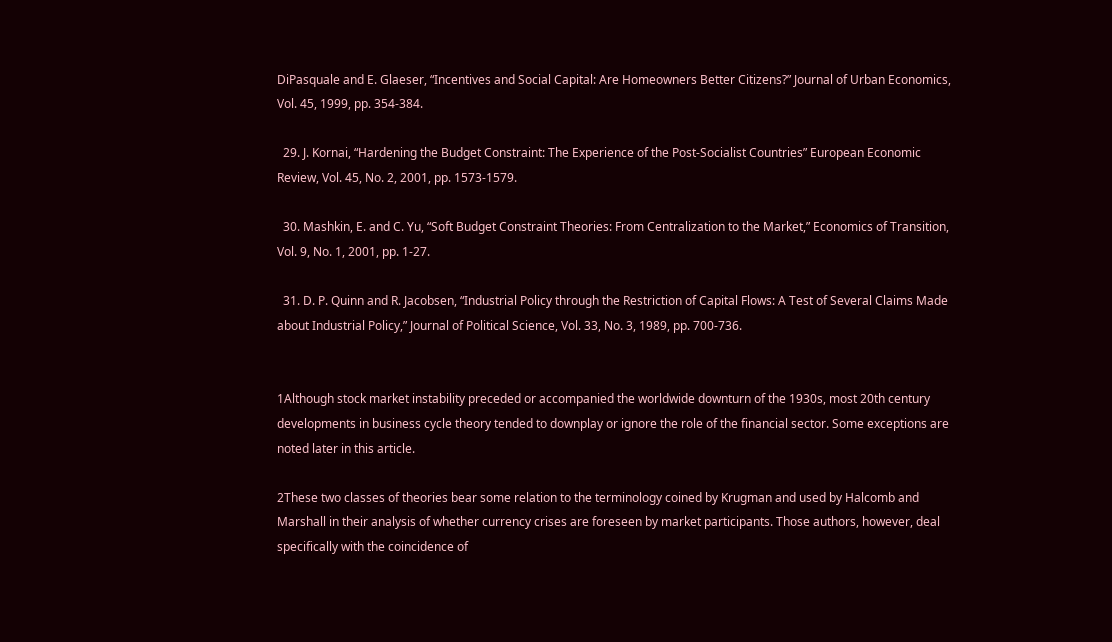DiPasquale and E. Glaeser, “Incentives and Social Capital: Are Homeowners Better Citizens?” Journal of Urban Economics, Vol. 45, 1999, pp. 354-384.

  29. J. Kornai, “Hardening the Budget Constraint: The Experience of the Post-Socialist Countries” European Economic Review, Vol. 45, No. 2, 2001, pp. 1573-1579.

  30. Mashkin, E. and C. Yu, “Soft Budget Constraint Theories: From Centralization to the Market,” Economics of Transition, Vol. 9, No. 1, 2001, pp. 1-27.

  31. D. P. Quinn and R. Jacobsen, “Industrial Policy through the Restriction of Capital Flows: A Test of Several Claims Made about Industrial Policy,” Journal of Political Science, Vol. 33, No. 3, 1989, pp. 700-736.


1Although stock market instability preceded or accompanied the worldwide downturn of the 1930s, most 20th century developments in business cycle theory tended to downplay or ignore the role of the financial sector. Some exceptions are noted later in this article.

2These two classes of theories bear some relation to the terminology coined by Krugman and used by Halcomb and Marshall in their analysis of whether currency crises are foreseen by market participants. Those authors, however, deal specifically with the coincidence of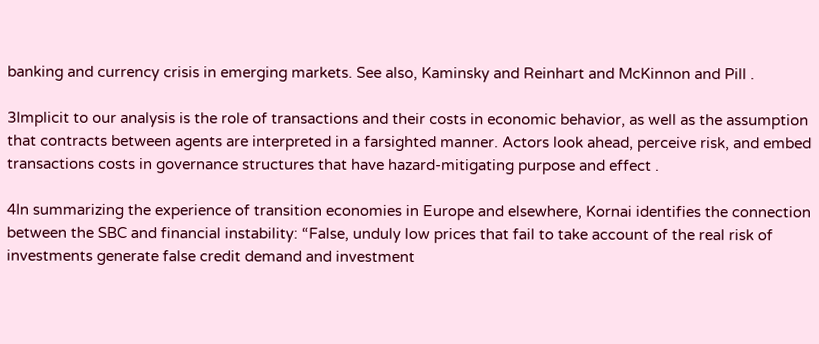banking and currency crisis in emerging markets. See also, Kaminsky and Reinhart and McKinnon and Pill .

3Implicit to our analysis is the role of transactions and their costs in economic behavior, as well as the assumption that contracts between agents are interpreted in a farsighted manner. Actors look ahead, perceive risk, and embed transactions costs in governance structures that have hazard-mitigating purpose and effect .

4In summarizing the experience of transition economies in Europe and elsewhere, Kornai identifies the connection between the SBC and financial instability: “False, unduly low prices that fail to take account of the real risk of investments generate false credit demand and investment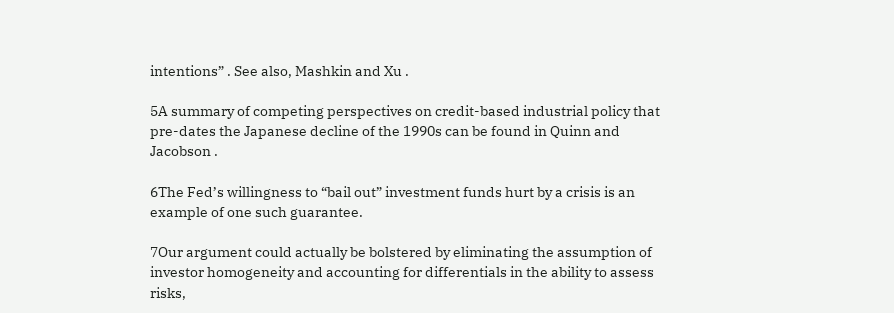intentions” . See also, Mashkin and Xu .

5A summary of competing perspectives on credit-based industrial policy that pre-dates the Japanese decline of the 1990s can be found in Quinn and Jacobson .

6The Fed’s willingness to “bail out” investment funds hurt by a crisis is an example of one such guarantee.

7Our argument could actually be bolstered by eliminating the assumption of investor homogeneity and accounting for differentials in the ability to assess risks,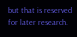but that is reserved for later research.